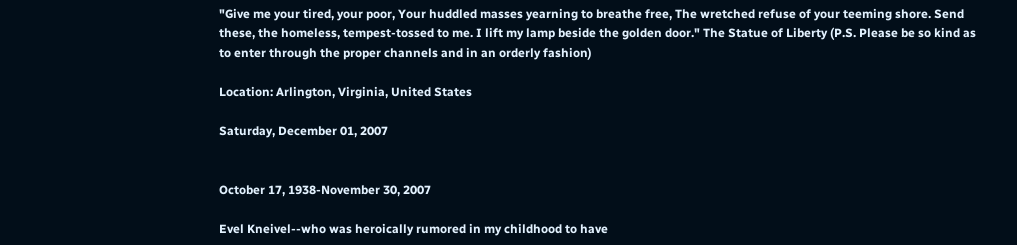"Give me your tired, your poor, Your huddled masses yearning to breathe free, The wretched refuse of your teeming shore. Send these, the homeless, tempest-tossed to me. I lift my lamp beside the golden door." The Statue of Liberty (P.S. Please be so kind as to enter through the proper channels and in an orderly fashion)

Location: Arlington, Virginia, United States

Saturday, December 01, 2007


October 17, 1938-November 30, 2007

Evel Kneivel--who was heroically rumored in my childhood to have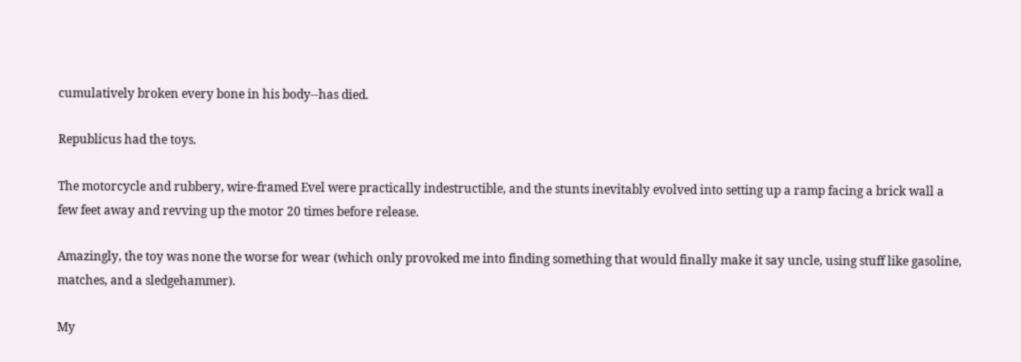cumulatively broken every bone in his body--has died.

Republicus had the toys.

The motorcycle and rubbery, wire-framed Evel were practically indestructible, and the stunts inevitably evolved into setting up a ramp facing a brick wall a few feet away and revving up the motor 20 times before release.

Amazingly, the toy was none the worse for wear (which only provoked me into finding something that would finally make it say uncle, using stuff like gasoline, matches, and a sledgehammer).

My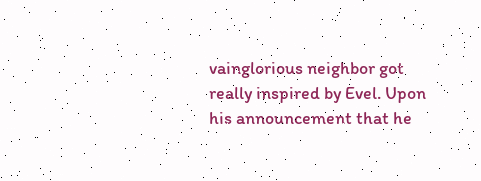vainglorious neighbor got really inspired by Evel. Upon his announcement that he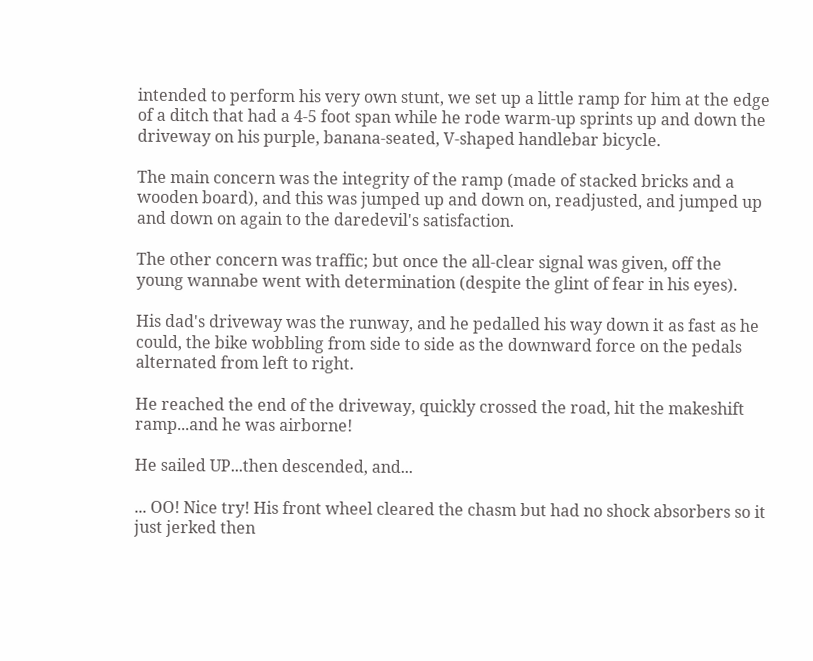intended to perform his very own stunt, we set up a little ramp for him at the edge of a ditch that had a 4-5 foot span while he rode warm-up sprints up and down the driveway on his purple, banana-seated, V-shaped handlebar bicycle.

The main concern was the integrity of the ramp (made of stacked bricks and a wooden board), and this was jumped up and down on, readjusted, and jumped up and down on again to the daredevil's satisfaction.

The other concern was traffic; but once the all-clear signal was given, off the young wannabe went with determination (despite the glint of fear in his eyes).

His dad's driveway was the runway, and he pedalled his way down it as fast as he could, the bike wobbling from side to side as the downward force on the pedals alternated from left to right.

He reached the end of the driveway, quickly crossed the road, hit the makeshift ramp...and he was airborne!

He sailed UP...then descended, and...

... OO! Nice try! His front wheel cleared the chasm but had no shock absorbers so it just jerked then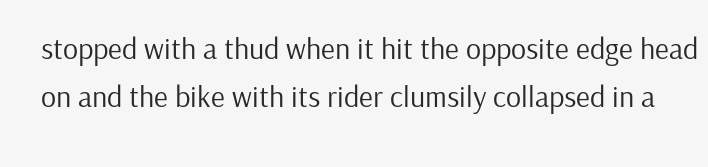stopped with a thud when it hit the opposite edge head on and the bike with its rider clumsily collapsed in a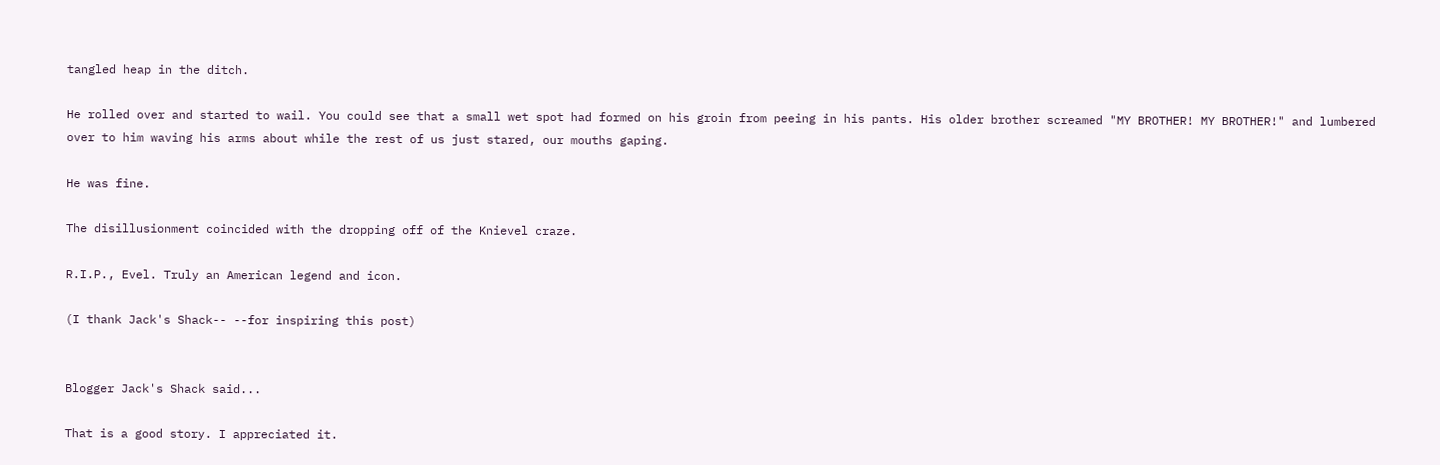tangled heap in the ditch.

He rolled over and started to wail. You could see that a small wet spot had formed on his groin from peeing in his pants. His older brother screamed "MY BROTHER! MY BROTHER!" and lumbered over to him waving his arms about while the rest of us just stared, our mouths gaping.

He was fine.

The disillusionment coincided with the dropping off of the Knievel craze.

R.I.P., Evel. Truly an American legend and icon.

(I thank Jack's Shack-- --for inspiring this post)


Blogger Jack's Shack said...

That is a good story. I appreciated it.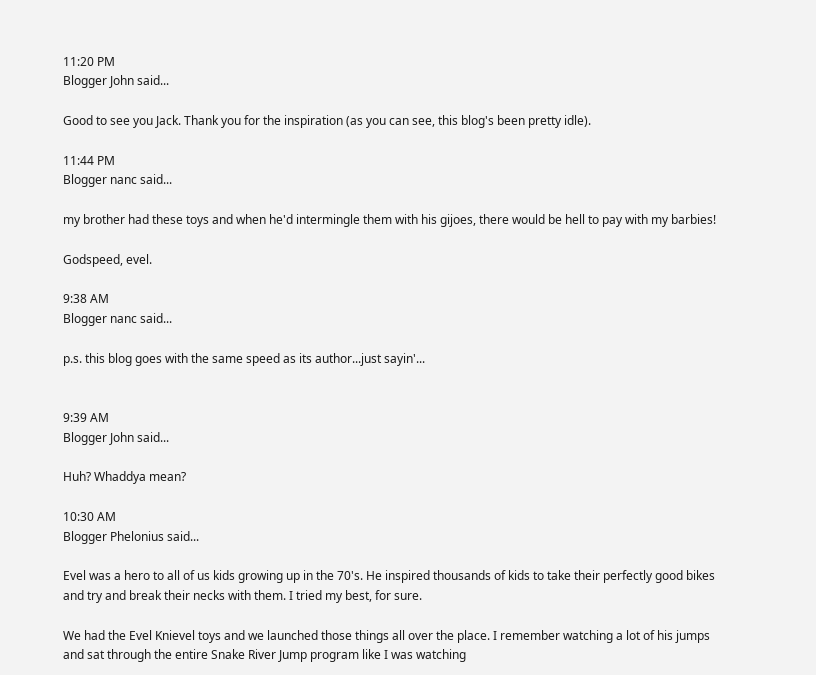11:20 PM
Blogger John said...

Good to see you Jack. Thank you for the inspiration (as you can see, this blog's been pretty idle).

11:44 PM
Blogger nanc said...

my brother had these toys and when he'd intermingle them with his gijoes, there would be hell to pay with my barbies!

Godspeed, evel.

9:38 AM
Blogger nanc said...

p.s. this blog goes with the same speed as its author...just sayin'...


9:39 AM
Blogger John said...

Huh? Whaddya mean?

10:30 AM
Blogger Phelonius said...

Evel was a hero to all of us kids growing up in the 70's. He inspired thousands of kids to take their perfectly good bikes and try and break their necks with them. I tried my best, for sure.

We had the Evel Knievel toys and we launched those things all over the place. I remember watching a lot of his jumps and sat through the entire Snake River Jump program like I was watching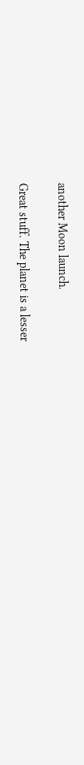another Moon launch.

Great stuff. The planet is a lesser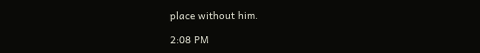place without him.

2:08 PM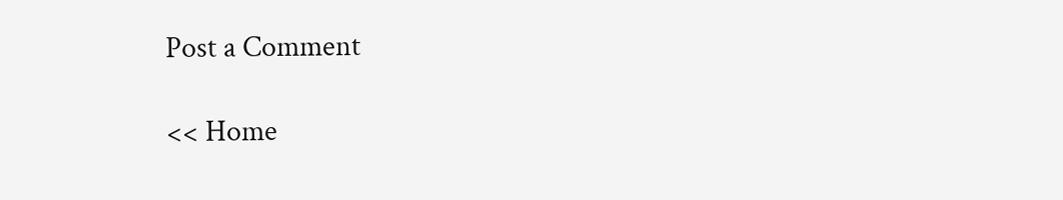Post a Comment

<< Home